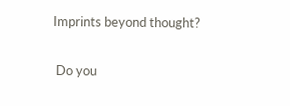Imprints beyond thought?

 Do you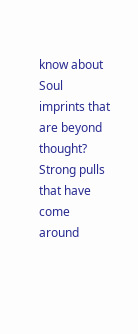know about Soul imprints that are beyond thought? Strong pulls that have come around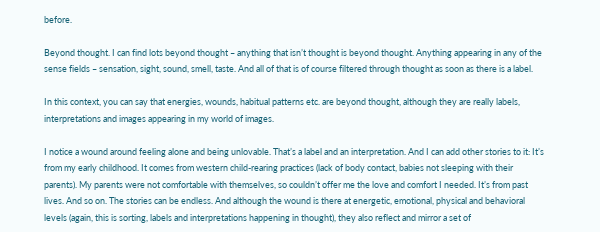before.

Beyond thought. I can find lots beyond thought – anything that isn’t thought is beyond thought. Anything appearing in any of the sense fields – sensation, sight, sound, smell, taste. And all of that is of course filtered through thought as soon as there is a label.

In this context, you can say that energies, wounds, habitual patterns etc. are beyond thought, although they are really labels, interpretations and images appearing in my world of images.

I notice a wound around feeling alone and being unlovable. That’s a label and an interpretation. And I can add other stories to it: It’s from my early childhood. It comes from western child-rearing practices (lack of body contact, babies not sleeping with their parents). My parents were not comfortable with themselves, so couldn’t offer me the love and comfort I needed. It’s from past lives. And so on. The stories can be endless. And although the wound is there at energetic, emotional, physical and behavioral levels (again, this is sorting, labels and interpretations happening in thought), they also reflect and mirror a set of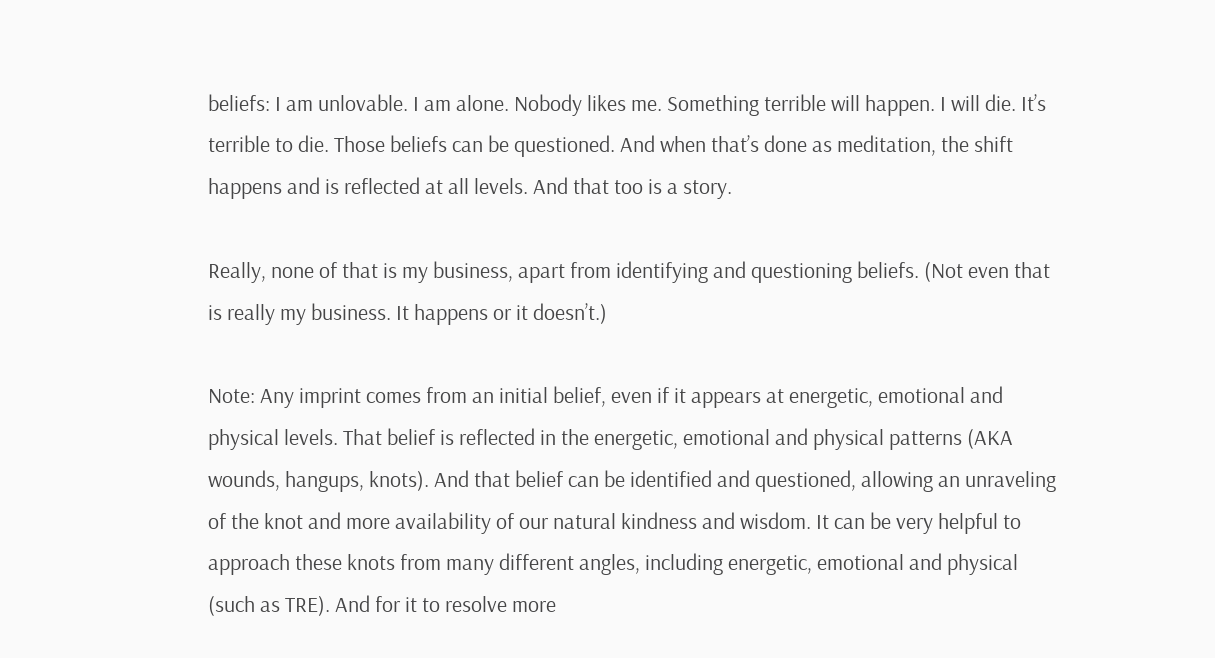beliefs: I am unlovable. I am alone. Nobody likes me. Something terrible will happen. I will die. It’s terrible to die. Those beliefs can be questioned. And when that’s done as meditation, the shift happens and is reflected at all levels. And that too is a story.

Really, none of that is my business, apart from identifying and questioning beliefs. (Not even that is really my business. It happens or it doesn’t.)

Note: Any imprint comes from an initial belief, even if it appears at energetic, emotional and physical levels. That belief is reflected in the energetic, emotional and physical patterns (AKA wounds, hangups, knots). And that belief can be identified and questioned, allowing an unraveling of the knot and more availability of our natural kindness and wisdom. It can be very helpful to approach these knots from many different angles, including energetic, emotional and physical (such as TRE). And for it to resolve more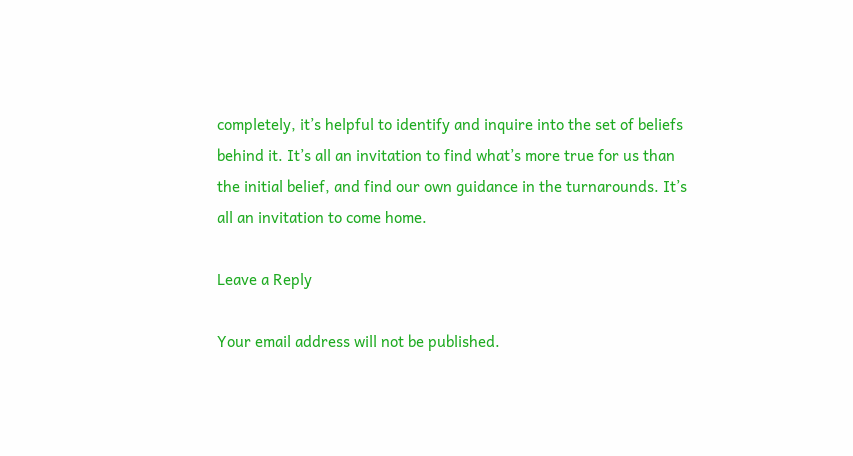completely, it’s helpful to identify and inquire into the set of beliefs behind it. It’s all an invitation to find what’s more true for us than the initial belief, and find our own guidance in the turnarounds. It’s all an invitation to come home.

Leave a Reply

Your email address will not be published.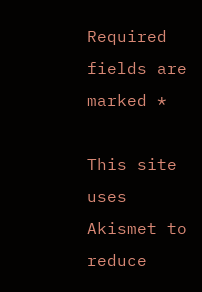Required fields are marked *

This site uses Akismet to reduce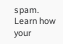spam. Learn how your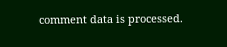comment data is processed.